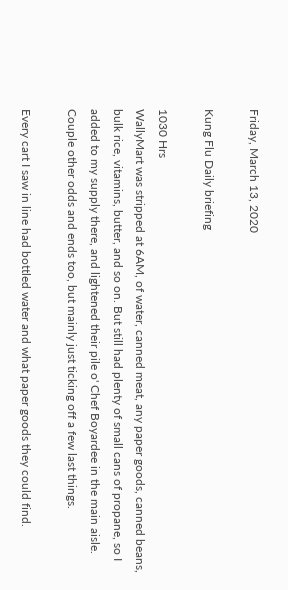Friday, March 13, 2020

Kung Flu Daily briefing

1030 Hrs
WallyMart was stripped at 6AM, of water, canned meat, any paper goods, canned beans, bulk rice, vitamins, butter, and so on. But still had plenty of small cans of propane, so I added to my supply there, and lightened their pile o' Chef Boyardee in the main aisle. Couple other odds and ends too, but mainly just ticking off a few last things.

Every cart I saw in line had bottled water and what paper goods they could find.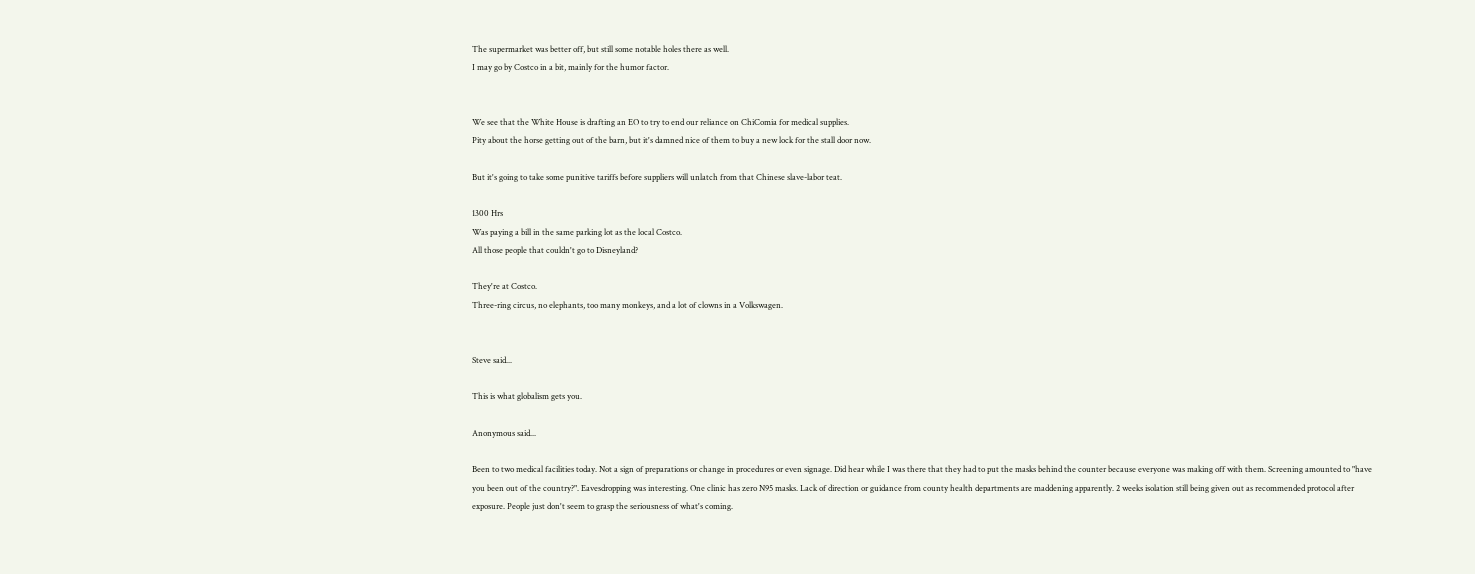The supermarket was better off, but still some notable holes there as well.
I may go by Costco in a bit, mainly for the humor factor.


We see that the White House is drafting an EO to try to end our reliance on ChiComia for medical supplies.
Pity about the horse getting out of the barn, but it's damned nice of them to buy a new lock for the stall door now.

But it's going to take some punitive tariffs before suppliers will unlatch from that Chinese slave-labor teat.

1300 Hrs
Was paying a bill in the same parking lot as the local Costco.
All those people that couldn't go to Disneyland?

They're at Costco.
Three-ring circus, no elephants, too many monkeys, and a lot of clowns in a Volkswagen.


Steve said...

This is what globalism gets you.

Anonymous said...

Been to two medical facilities today. Not a sign of preparations or change in procedures or even signage. Did hear while I was there that they had to put the masks behind the counter because everyone was making off with them. Screening amounted to "have you been out of the country?". Eavesdropping was interesting. One clinic has zero N95 masks. Lack of direction or guidance from county health departments are maddening apparently. 2 weeks isolation still being given out as recommended protocol after exposure. People just don't seem to grasp the seriousness of what's coming.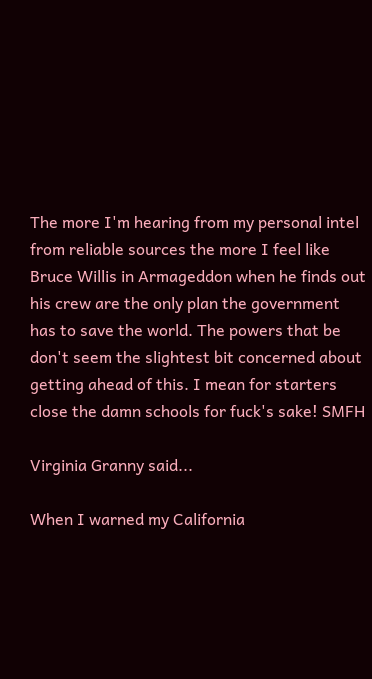The more I'm hearing from my personal intel from reliable sources the more I feel like Bruce Willis in Armageddon when he finds out his crew are the only plan the government has to save the world. The powers that be don't seem the slightest bit concerned about getting ahead of this. I mean for starters close the damn schools for fuck's sake! SMFH

Virginia Granny said...

When I warned my California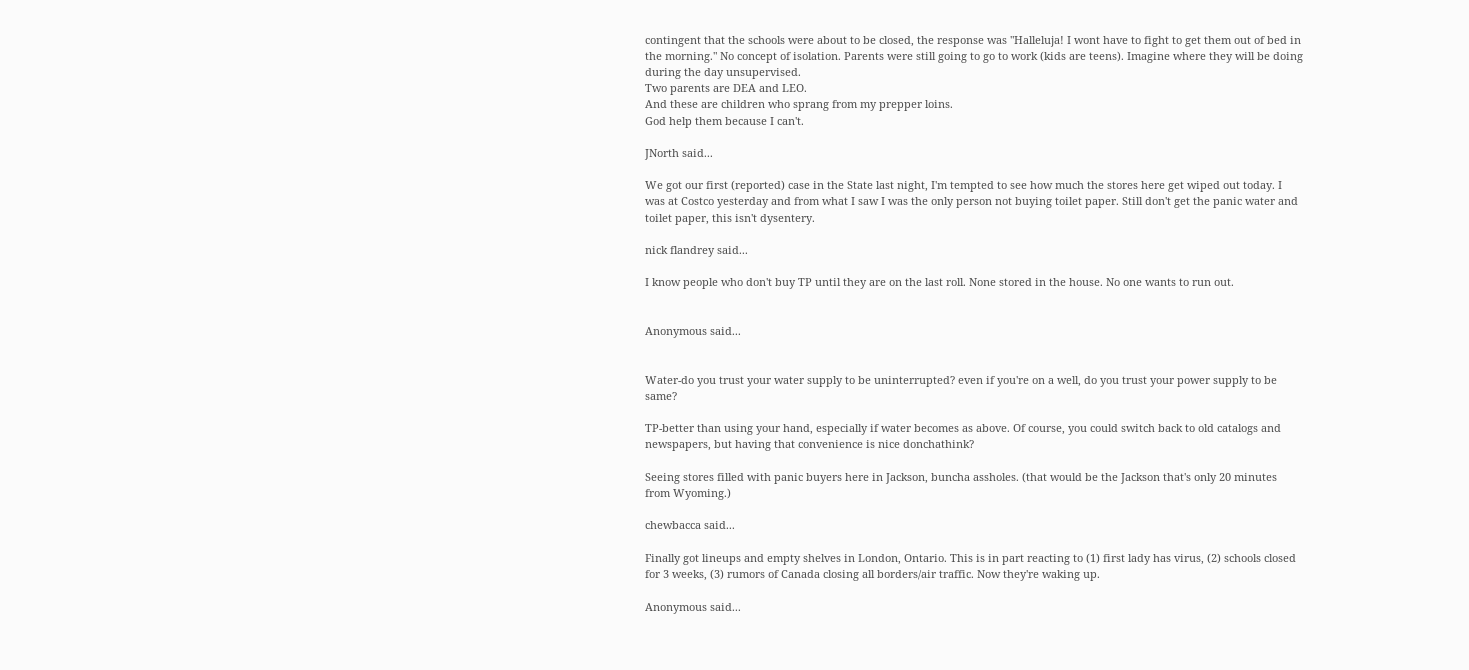contingent that the schools were about to be closed, the response was "Halleluja! I wont have to fight to get them out of bed in the morning." No concept of isolation. Parents were still going to go to work (kids are teens). Imagine where they will be doing during the day unsupervised.
Two parents are DEA and LEO.
And these are children who sprang from my prepper loins.
God help them because I can't.

JNorth said...

We got our first (reported) case in the State last night, I'm tempted to see how much the stores here get wiped out today. I was at Costco yesterday and from what I saw I was the only person not buying toilet paper. Still don't get the panic water and toilet paper, this isn't dysentery.

nick flandrey said...

I know people who don't buy TP until they are on the last roll. None stored in the house. No one wants to run out.


Anonymous said...


Water-do you trust your water supply to be uninterrupted? even if you're on a well, do you trust your power supply to be same?

TP-better than using your hand, especially if water becomes as above. Of course, you could switch back to old catalogs and newspapers, but having that convenience is nice donchathink?

Seeing stores filled with panic buyers here in Jackson, buncha assholes. (that would be the Jackson that's only 20 minutes from Wyoming.)

chewbacca said...

Finally got lineups and empty shelves in London, Ontario. This is in part reacting to (1) first lady has virus, (2) schools closed for 3 weeks, (3) rumors of Canada closing all borders/air traffic. Now they're waking up.

Anonymous said...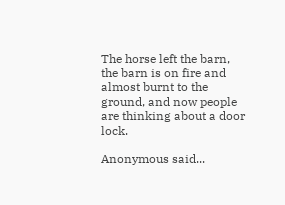The horse left the barn, the barn is on fire and almost burnt to the ground, and now people are thinking about a door lock.

Anonymous said...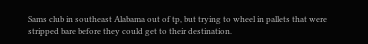Sams club in southeast Alabama out of tp, but trying to wheel in pallets that were stripped bare before they could get to their destination.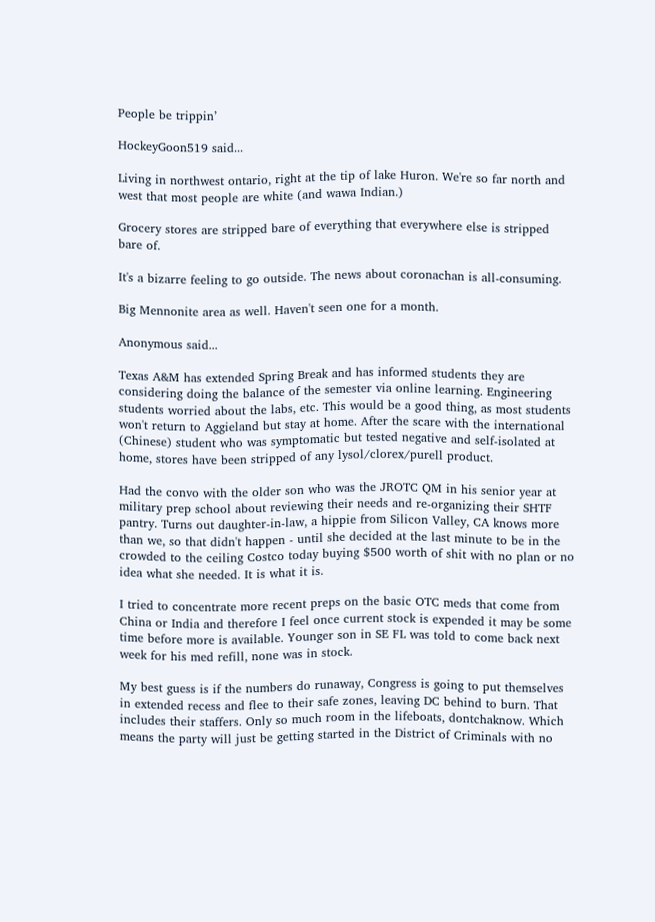People be trippin’

HockeyGoon519 said...

Living in northwest ontario, right at the tip of lake Huron. We're so far north and west that most people are white (and wawa Indian.)

Grocery stores are stripped bare of everything that everywhere else is stripped bare of.

It's a bizarre feeling to go outside. The news about coronachan is all-consuming.

Big Mennonite area as well. Haven't seen one for a month.

Anonymous said...

Texas A&M has extended Spring Break and has informed students they are considering doing the balance of the semester via online learning. Engineering students worried about the labs, etc. This would be a good thing, as most students won't return to Aggieland but stay at home. After the scare with the international (Chinese) student who was symptomatic but tested negative and self-isolated at home, stores have been stripped of any lysol/clorex/purell product.

Had the convo with the older son who was the JROTC QM in his senior year at military prep school about reviewing their needs and re-organizing their SHTF pantry. Turns out daughter-in-law, a hippie from Silicon Valley, CA knows more than we, so that didn't happen - until she decided at the last minute to be in the crowded to the ceiling Costco today buying $500 worth of shit with no plan or no idea what she needed. It is what it is.

I tried to concentrate more recent preps on the basic OTC meds that come from China or India and therefore I feel once current stock is expended it may be some time before more is available. Younger son in SE FL was told to come back next week for his med refill, none was in stock.

My best guess is if the numbers do runaway, Congress is going to put themselves in extended recess and flee to their safe zones, leaving DC behind to burn. That includes their staffers. Only so much room in the lifeboats, dontchaknow. Which means the party will just be getting started in the District of Criminals with no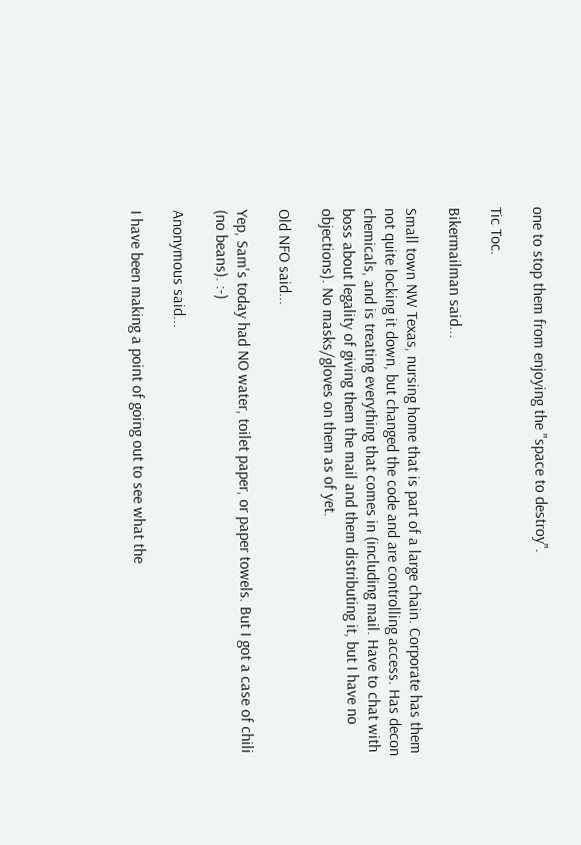one to stop them from enjoying the "space to destroy".

Tic Toc.

Bikermailman said...

Small town NW Texas, nursing home that is part of a large chain. Corporate has them not quite locking it down, but changed the code and are controlling access. Has decon chemicals, and is treating everything that comes in (including mail. Have to chat with boss about legality of giving them the mail and them distributing it, but I have no objections). No masks/gloves on them as of yet.

Old NFO said...

Yep, Sam's today had NO water, toilet paper, or paper towels. But I got a case of chili (no beans). :-)

Anonymous said...

I have been making a point of going out to see what the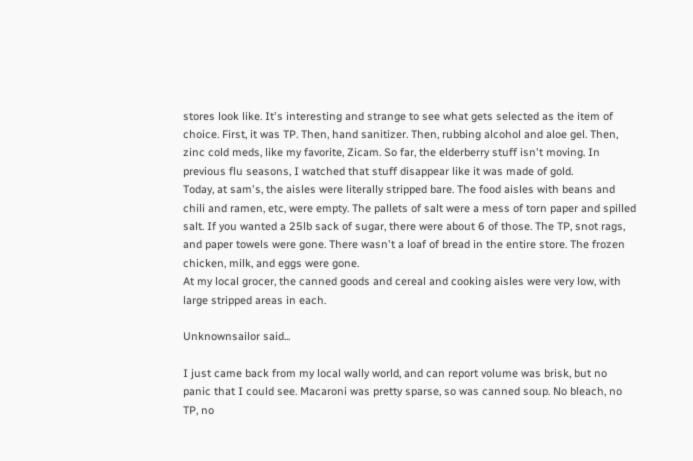stores look like. It's interesting and strange to see what gets selected as the item of choice. First, it was TP. Then, hand sanitizer. Then, rubbing alcohol and aloe gel. Then, zinc cold meds, like my favorite, Zicam. So far, the elderberry stuff isn't moving. In previous flu seasons, I watched that stuff disappear like it was made of gold.
Today, at sam's, the aisles were literally stripped bare. The food aisles with beans and chili and ramen, etc, were empty. The pallets of salt were a mess of torn paper and spilled salt. If you wanted a 25lb sack of sugar, there were about 6 of those. The TP, snot rags, and paper towels were gone. There wasn't a loaf of bread in the entire store. The frozen chicken, milk, and eggs were gone.
At my local grocer, the canned goods and cereal and cooking aisles were very low, with large stripped areas in each.

Unknownsailor said...

I just came back from my local wally world, and can report volume was brisk, but no panic that I could see. Macaroni was pretty sparse, so was canned soup. No bleach, no TP, no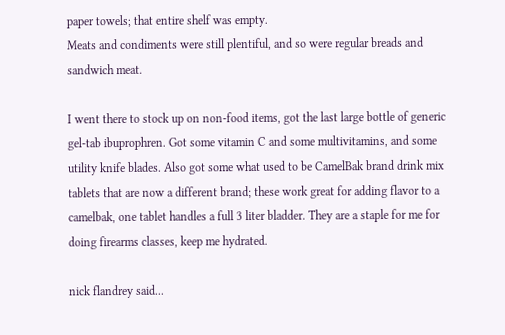paper towels; that entire shelf was empty.
Meats and condiments were still plentiful, and so were regular breads and sandwich meat.

I went there to stock up on non-food items, got the last large bottle of generic gel-tab ibuprophren. Got some vitamin C and some multivitamins, and some utility knife blades. Also got some what used to be CamelBak brand drink mix tablets that are now a different brand; these work great for adding flavor to a camelbak, one tablet handles a full 3 liter bladder. They are a staple for me for doing firearms classes, keep me hydrated.

nick flandrey said...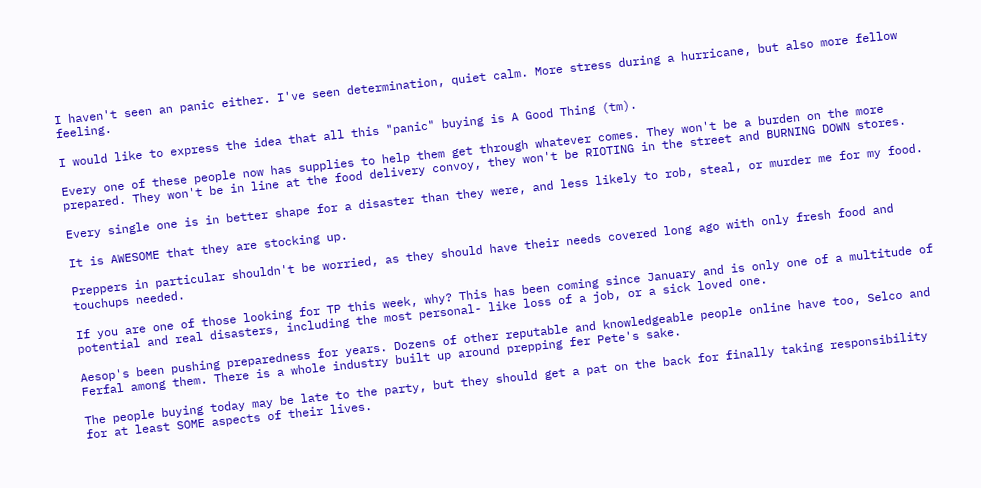I haven't seen an panic either. I've seen determination, quiet calm. More stress during a hurricane, but also more fellow feeling.

I would like to express the idea that all this "panic" buying is A Good Thing (tm).

Every one of these people now has supplies to help them get through whatever comes. They won't be a burden on the more prepared. They won't be in line at the food delivery convoy, they won't be RIOTING in the street and BURNING DOWN stores.

Every single one is in better shape for a disaster than they were, and less likely to rob, steal, or murder me for my food.

It is AWESOME that they are stocking up.

Preppers in particular shouldn't be worried, as they should have their needs covered long ago with only fresh food and touchups needed.

If you are one of those looking for TP this week, why? This has been coming since January and is only one of a multitude of potential and real disasters, including the most personal- like loss of a job, or a sick loved one.

Aesop's been pushing preparedness for years. Dozens of other reputable and knowledgeable people online have too, Selco and Ferfal among them. There is a whole industry built up around prepping fer Pete's sake.

The people buying today may be late to the party, but they should get a pat on the back for finally taking responsibility for at least SOME aspects of their lives.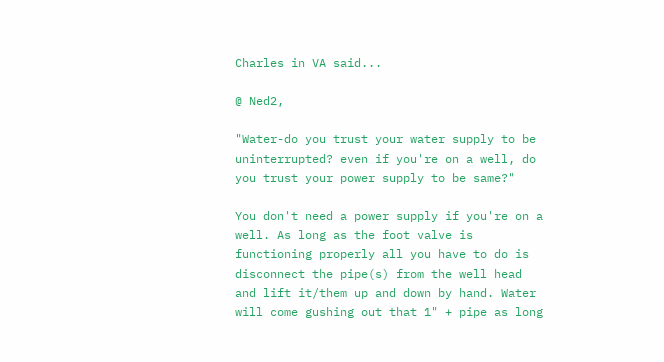Charles in VA said...

@ Ned2,

"Water-do you trust your water supply to be uninterrupted? even if you're on a well, do you trust your power supply to be same?"

You don't need a power supply if you're on a well. As long as the foot valve is functioning properly all you have to do is disconnect the pipe(s) from the well head and lift it/them up and down by hand. Water will come gushing out that 1" + pipe as long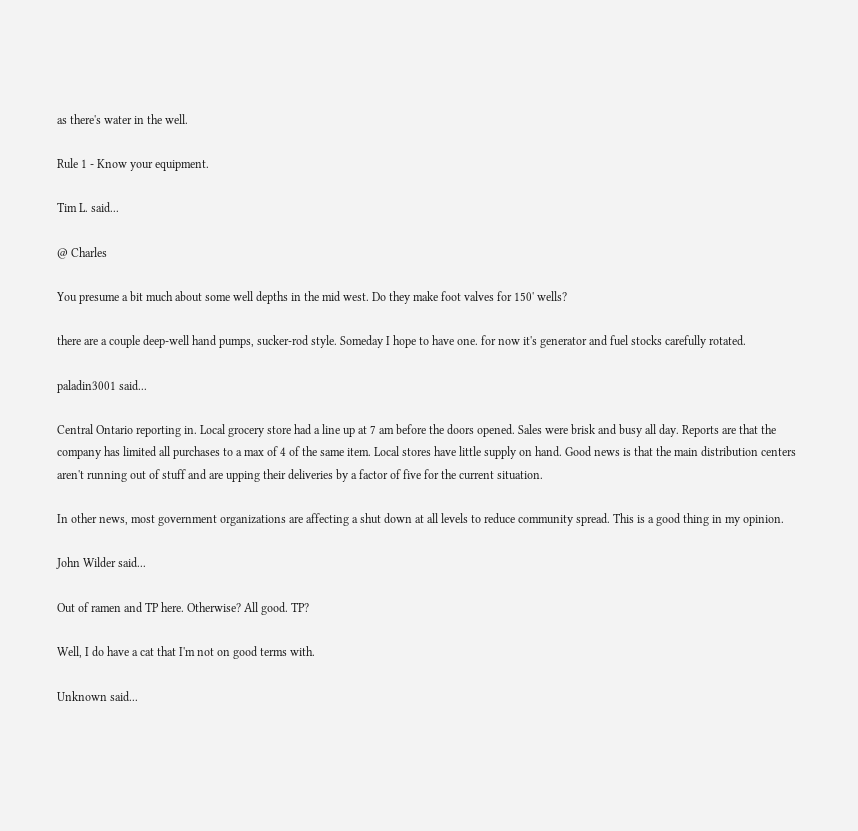as there's water in the well.

Rule 1 - Know your equipment.

Tim L. said...

@ Charles

You presume a bit much about some well depths in the mid west. Do they make foot valves for 150' wells?

there are a couple deep-well hand pumps, sucker-rod style. Someday I hope to have one. for now it's generator and fuel stocks carefully rotated.

paladin3001 said...

Central Ontario reporting in. Local grocery store had a line up at 7 am before the doors opened. Sales were brisk and busy all day. Reports are that the company has limited all purchases to a max of 4 of the same item. Local stores have little supply on hand. Good news is that the main distribution centers aren't running out of stuff and are upping their deliveries by a factor of five for the current situation.

In other news, most government organizations are affecting a shut down at all levels to reduce community spread. This is a good thing in my opinion.

John Wilder said...

Out of ramen and TP here. Otherwise? All good. TP?

Well, I do have a cat that I'm not on good terms with.

Unknown said...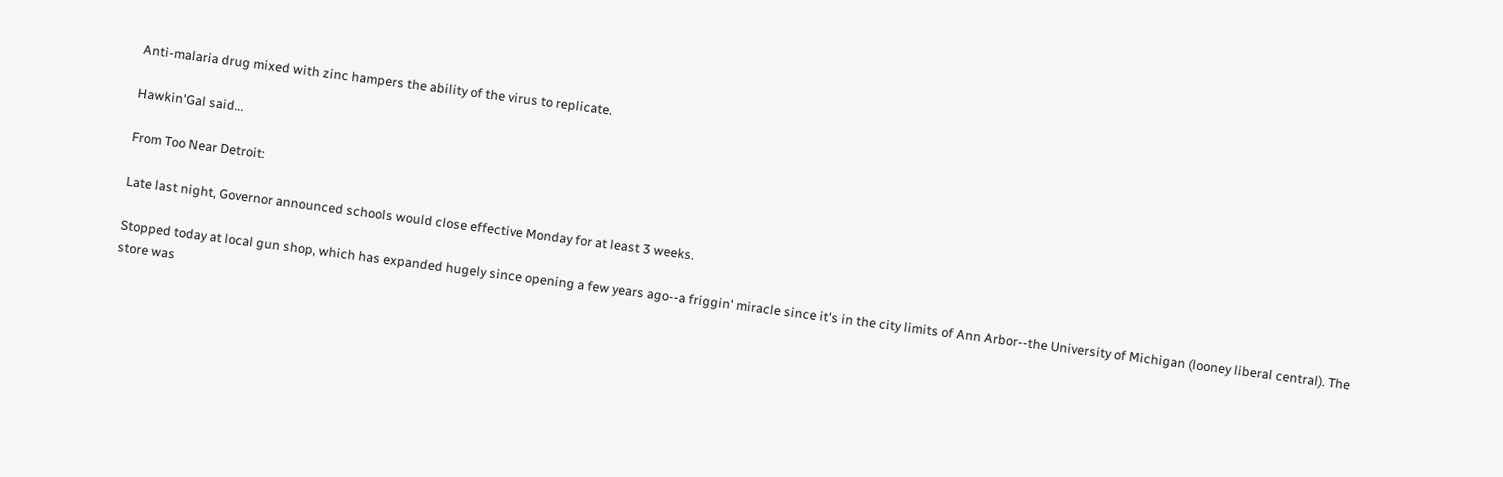Anti-malaria drug mixed with zinc hampers the ability of the virus to replicate.

Hawkin'Gal said...

From Too Near Detroit:

Late last night, Governor announced schools would close effective Monday for at least 3 weeks.

Stopped today at local gun shop, which has expanded hugely since opening a few years ago--a friggin' miracle since it's in the city limits of Ann Arbor--the University of Michigan (looney liberal central). The store was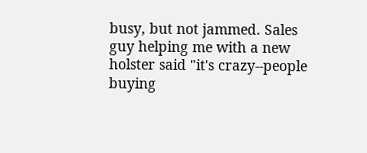busy, but not jammed. Sales guy helping me with a new holster said "it's crazy--people buying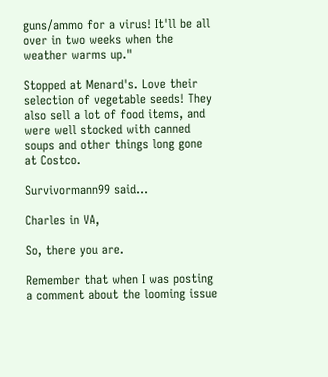guns/ammo for a virus! It'll be all over in two weeks when the weather warms up."

Stopped at Menard's. Love their selection of vegetable seeds! They also sell a lot of food items, and were well stocked with canned soups and other things long gone at Costco.

Survivormann99 said...

Charles in VA,

So, there you are.

Remember that when I was posting a comment about the looming issue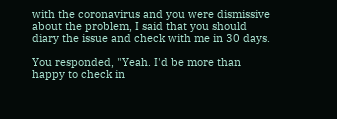with the coronavirus and you were dismissive about the problem, I said that you should diary the issue and check with me in 30 days.

You responded, "Yeah. I'd be more than happy to check in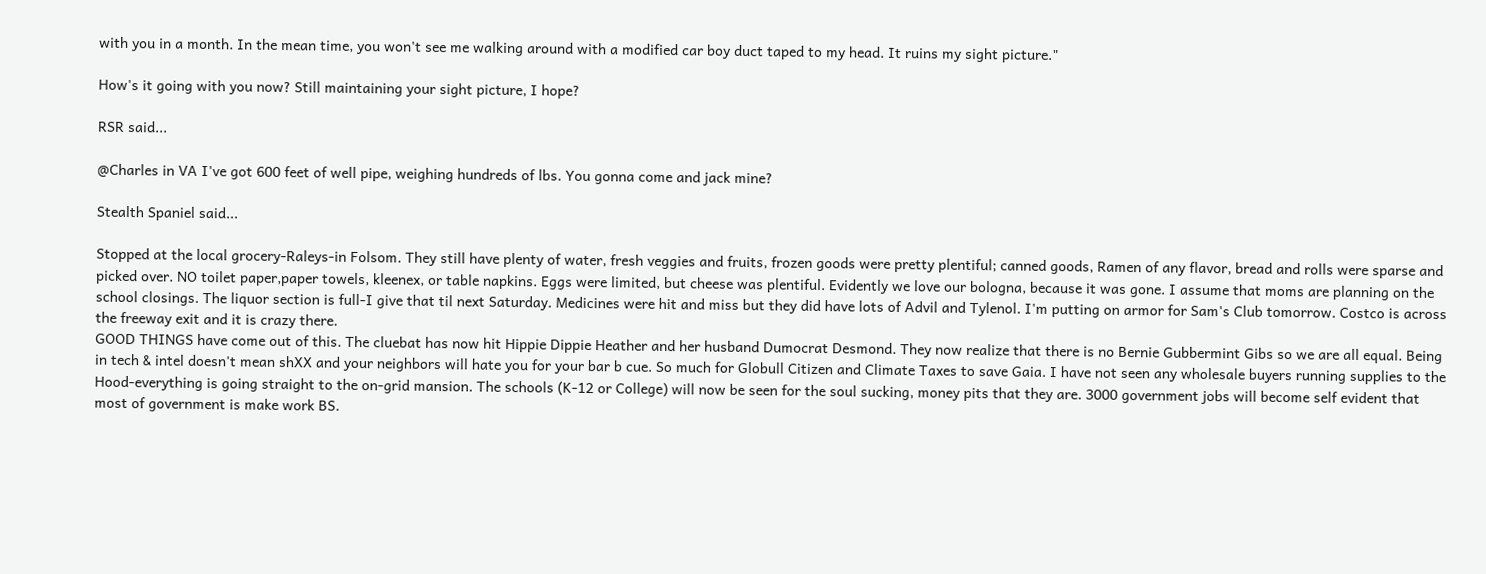with you in a month. In the mean time, you won't see me walking around with a modified car boy duct taped to my head. It ruins my sight picture."

How's it going with you now? Still maintaining your sight picture, I hope?

RSR said...

@Charles in VA I've got 600 feet of well pipe, weighing hundreds of lbs. You gonna come and jack mine?

Stealth Spaniel said...

Stopped at the local grocery-Raleys-in Folsom. They still have plenty of water, fresh veggies and fruits, frozen goods were pretty plentiful; canned goods, Ramen of any flavor, bread and rolls were sparse and picked over. NO toilet paper,paper towels, kleenex, or table napkins. Eggs were limited, but cheese was plentiful. Evidently we love our bologna, because it was gone. I assume that moms are planning on the school closings. The liquor section is full-I give that til next Saturday. Medicines were hit and miss but they did have lots of Advil and Tylenol. I'm putting on armor for Sam's Club tomorrow. Costco is across the freeway exit and it is crazy there.
GOOD THINGS have come out of this. The cluebat has now hit Hippie Dippie Heather and her husband Dumocrat Desmond. They now realize that there is no Bernie Gubbermint Gibs so we are all equal. Being in tech & intel doesn't mean shXX and your neighbors will hate you for your bar b cue. So much for Globull Citizen and Climate Taxes to save Gaia. I have not seen any wholesale buyers running supplies to the Hood-everything is going straight to the on-grid mansion. The schools (K-12 or College) will now be seen for the soul sucking, money pits that they are. 3000 government jobs will become self evident that most of government is make work BS.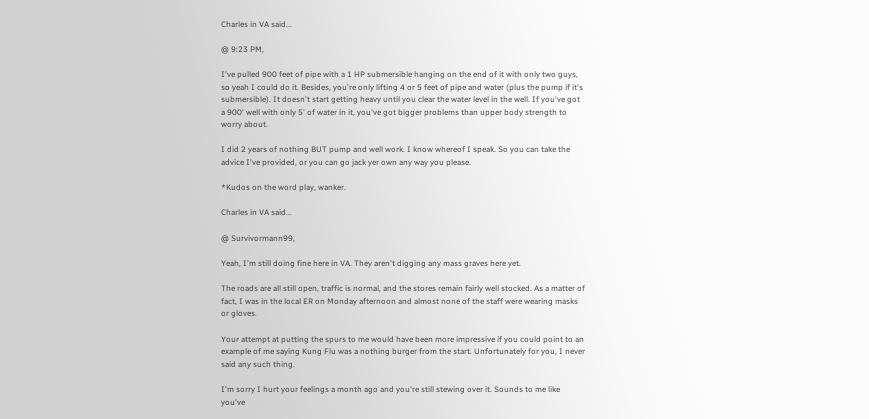Charles in VA said...

@ 9:23 PM,

I've pulled 900 feet of pipe with a 1 HP submersible hanging on the end of it with only two guys, so yeah I could do it. Besides, you're only lifting 4 or 5 feet of pipe and water (plus the pump if it's submersible). It doesn't start getting heavy until you clear the water level in the well. If you've got a 900' well with only 5' of water in it, you've got bigger problems than upper body strength to worry about.

I did 2 years of nothing BUT pump and well work. I know whereof I speak. So you can take the advice I've provided, or you can go jack yer own any way you please.

*Kudos on the word play, wanker.

Charles in VA said...

@ Survivormann99,

Yeah, I'm still doing fine here in VA. They aren't digging any mass graves here yet.

The roads are all still open, traffic is normal, and the stores remain fairly well stocked. As a matter of fact, I was in the local ER on Monday afternoon and almost none of the staff were wearing masks or gloves.

Your attempt at putting the spurs to me would have been more impressive if you could point to an example of me saying Kung Flu was a nothing burger from the start. Unfortunately for you, I never said any such thing.

I'm sorry I hurt your feelings a month ago and you're still stewing over it. Sounds to me like you've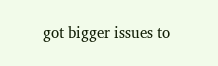got bigger issues to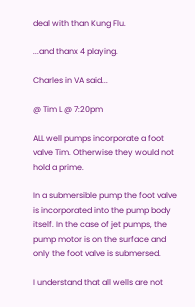deal with than Kung Flu.

...and thanx 4 playing.

Charles in VA said...

@ Tim L @ 7:20pm

ALL well pumps incorporate a foot valve Tim. Otherwise they would not hold a prime.

In a submersible pump the foot valve is incorporated into the pump body itself. In the case of jet pumps, the pump motor is on the surface and only the foot valve is submersed.

I understand that all wells are not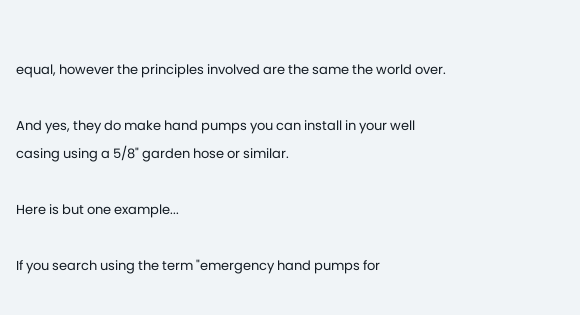equal, however the principles involved are the same the world over.

And yes, they do make hand pumps you can install in your well casing using a 5/8" garden hose or similar.

Here is but one example...

If you search using the term "emergency hand pumps for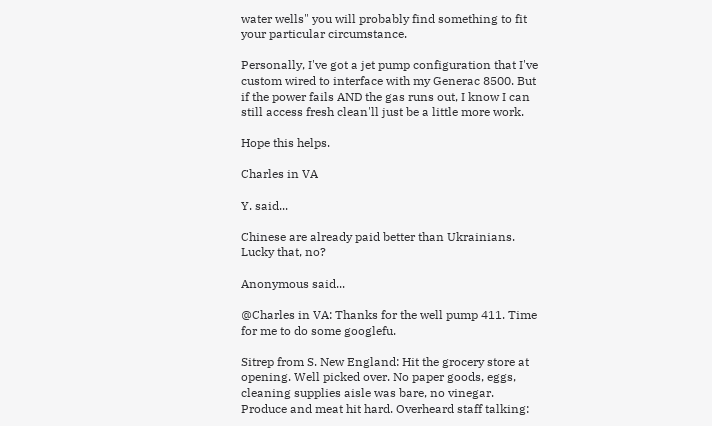water wells" you will probably find something to fit your particular circumstance.

Personally, I've got a jet pump configuration that I've custom wired to interface with my Generac 8500. But if the power fails AND the gas runs out, I know I can still access fresh clean'll just be a little more work.

Hope this helps.

Charles in VA

Y. said...

Chinese are already paid better than Ukrainians. Lucky that, no?

Anonymous said...

@Charles in VA: Thanks for the well pump 411. Time for me to do some googlefu.

Sitrep from S. New England: Hit the grocery store at opening. Well picked over. No paper goods, eggs, cleaning supplies aisle was bare, no vinegar. Produce and meat hit hard. Overheard staff talking: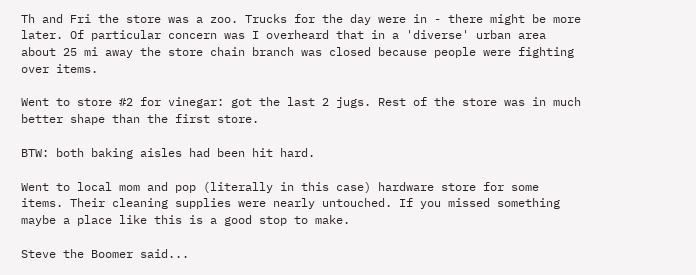Th and Fri the store was a zoo. Trucks for the day were in - there might be more later. Of particular concern was I overheard that in a 'diverse' urban area about 25 mi away the store chain branch was closed because people were fighting over items.

Went to store #2 for vinegar: got the last 2 jugs. Rest of the store was in much better shape than the first store.

BTW: both baking aisles had been hit hard.

Went to local mom and pop (literally in this case) hardware store for some items. Their cleaning supplies were nearly untouched. If you missed something maybe a place like this is a good stop to make.

Steve the Boomer said...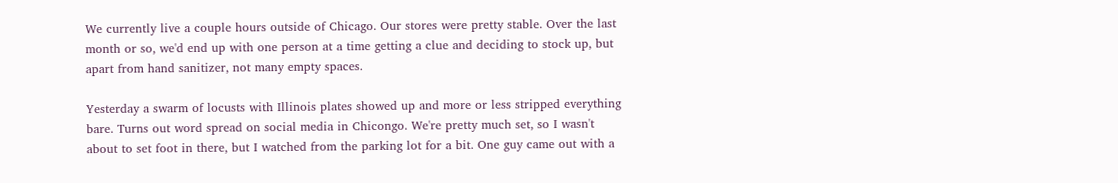We currently live a couple hours outside of Chicago. Our stores were pretty stable. Over the last month or so, we'd end up with one person at a time getting a clue and deciding to stock up, but apart from hand sanitizer, not many empty spaces.

Yesterday a swarm of locusts with Illinois plates showed up and more or less stripped everything bare. Turns out word spread on social media in Chicongo. We're pretty much set, so I wasn't about to set foot in there, but I watched from the parking lot for a bit. One guy came out with a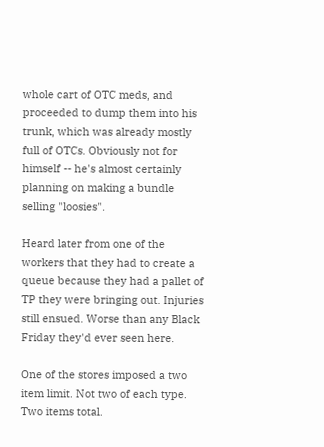whole cart of OTC meds, and proceeded to dump them into his trunk, which was already mostly full of OTCs. Obviously not for himself -- he's almost certainly planning on making a bundle selling "loosies".

Heard later from one of the workers that they had to create a queue because they had a pallet of TP they were bringing out. Injuries still ensued. Worse than any Black Friday they'd ever seen here.

One of the stores imposed a two item limit. Not two of each type. Two items total.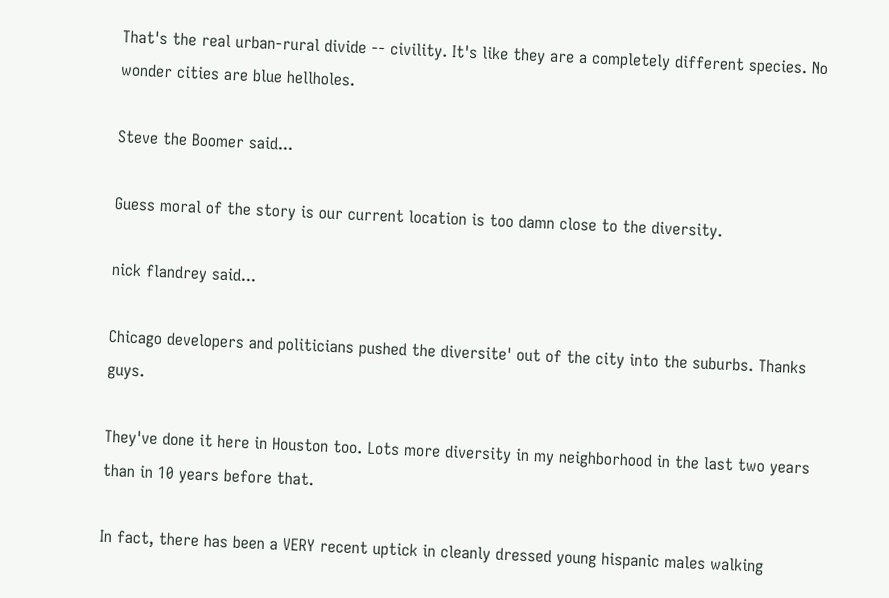That's the real urban-rural divide -- civility. It's like they are a completely different species. No wonder cities are blue hellholes.

Steve the Boomer said...

Guess moral of the story is our current location is too damn close to the diversity.

nick flandrey said...

Chicago developers and politicians pushed the diversite' out of the city into the suburbs. Thanks guys.

They've done it here in Houston too. Lots more diversity in my neighborhood in the last two years than in 10 years before that.

In fact, there has been a VERY recent uptick in cleanly dressed young hispanic males walking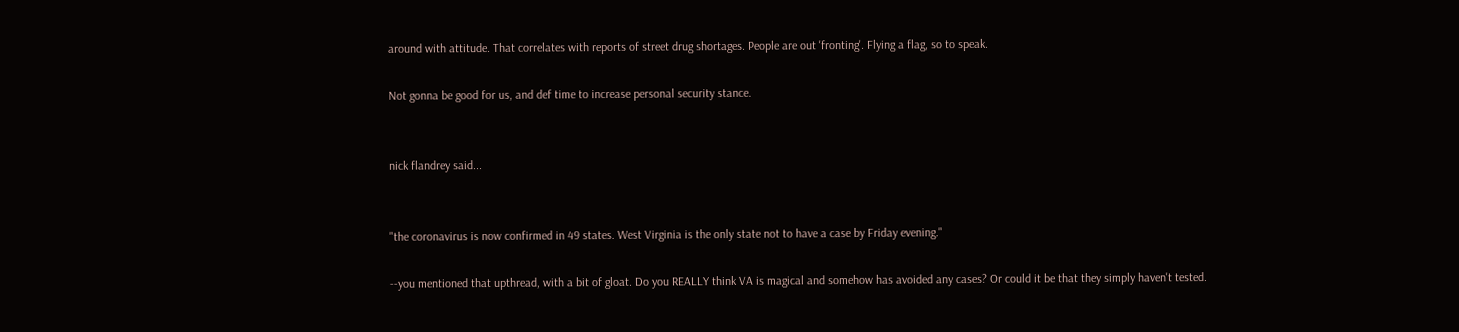around with attitude. That correlates with reports of street drug shortages. People are out 'fronting'. Flying a flag, so to speak.

Not gonna be good for us, and def time to increase personal security stance.


nick flandrey said...


"the coronavirus is now confirmed in 49 states. West Virginia is the only state not to have a case by Friday evening."

--you mentioned that upthread, with a bit of gloat. Do you REALLY think VA is magical and somehow has avoided any cases? Or could it be that they simply haven't tested.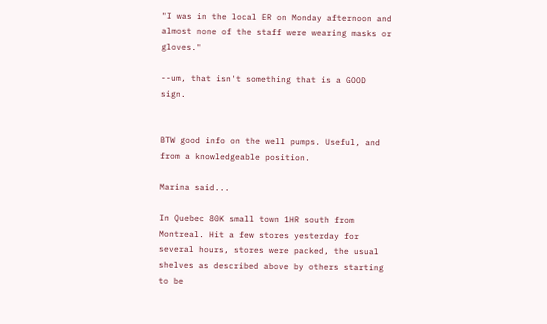"I was in the local ER on Monday afternoon and almost none of the staff were wearing masks or gloves."

--um, that isn't something that is a GOOD sign.


BTW good info on the well pumps. Useful, and from a knowledgeable position.

Marina said...

In Quebec 80K small town 1HR south from Montreal. Hit a few stores yesterday for several hours, stores were packed, the usual shelves as described above by others starting to be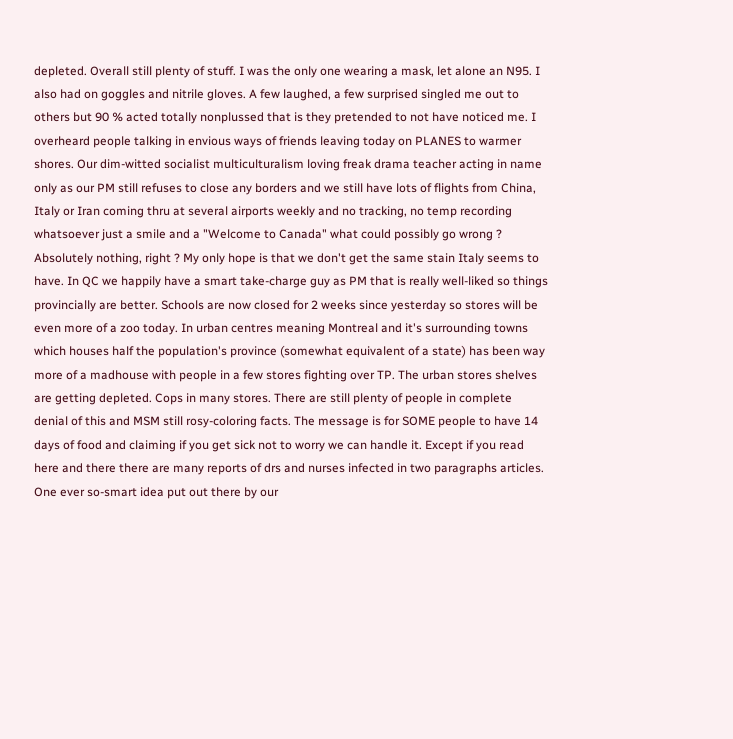depleted. Overall still plenty of stuff. I was the only one wearing a mask, let alone an N95. I also had on goggles and nitrile gloves. A few laughed, a few surprised singled me out to others but 90 % acted totally nonplussed that is they pretended to not have noticed me. I overheard people talking in envious ways of friends leaving today on PLANES to warmer shores. Our dim-witted socialist multiculturalism loving freak drama teacher acting in name only as our PM still refuses to close any borders and we still have lots of flights from China, Italy or Iran coming thru at several airports weekly and no tracking, no temp recording whatsoever just a smile and a "Welcome to Canada" what could possibly go wrong ? Absolutely nothing, right ? My only hope is that we don't get the same stain Italy seems to have. In QC we happily have a smart take-charge guy as PM that is really well-liked so things provincially are better. Schools are now closed for 2 weeks since yesterday so stores will be even more of a zoo today. In urban centres meaning Montreal and it's surrounding towns which houses half the population's province (somewhat equivalent of a state) has been way more of a madhouse with people in a few stores fighting over TP. The urban stores shelves are getting depleted. Cops in many stores. There are still plenty of people in complete denial of this and MSM still rosy-coloring facts. The message is for SOME people to have 14 days of food and claiming if you get sick not to worry we can handle it. Except if you read here and there there are many reports of drs and nurses infected in two paragraphs articles. One ever so-smart idea put out there by our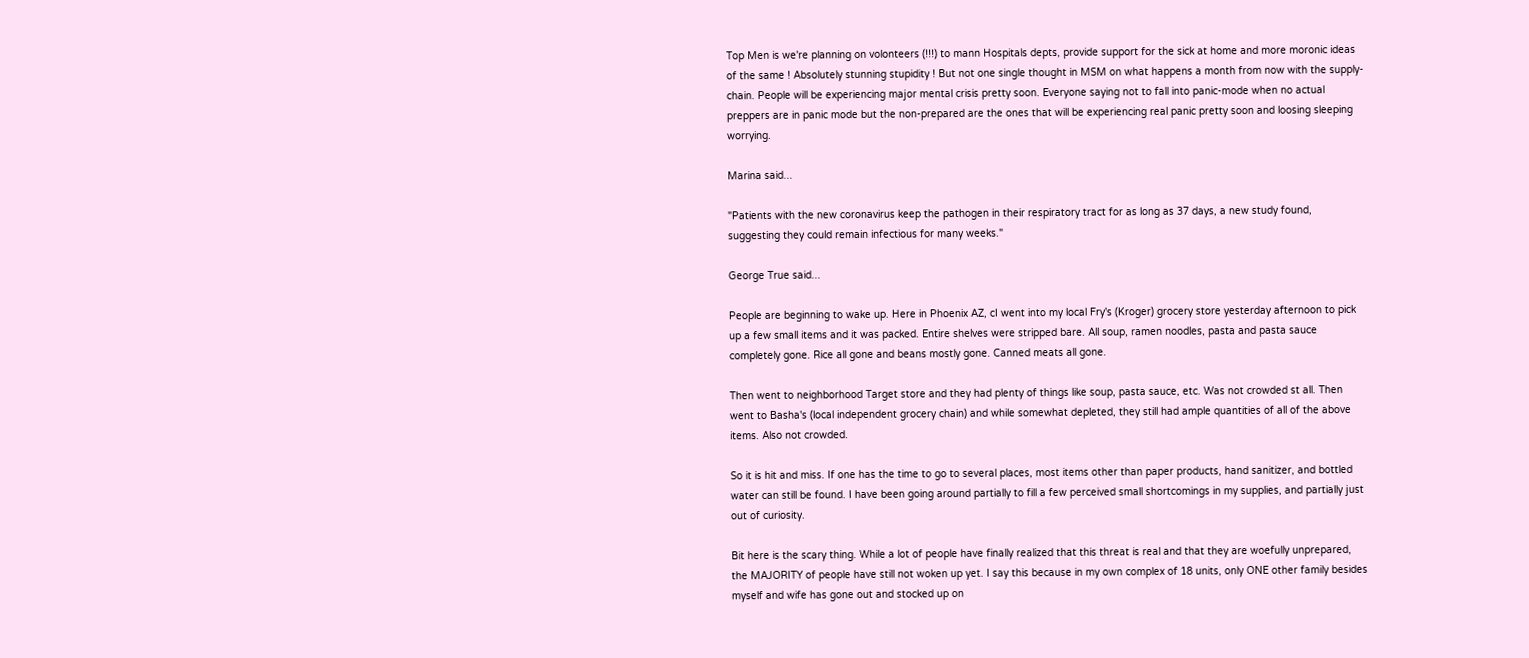Top Men is we're planning on volonteers (!!!) to mann Hospitals depts, provide support for the sick at home and more moronic ideas of the same ! Absolutely stunning stupidity ! But not one single thought in MSM on what happens a month from now with the supply-chain. People will be experiencing major mental crisis pretty soon. Everyone saying not to fall into panic-mode when no actual preppers are in panic mode but the non-prepared are the ones that will be experiencing real panic pretty soon and loosing sleeping worrying.

Marina said...

"Patients with the new coronavirus keep the pathogen in their respiratory tract for as long as 37 days, a new study found, suggesting they could remain infectious for many weeks."

George True said...

People are beginning to wake up. Here in Phoenix AZ, cI went into my local Fry's (Kroger) grocery store yesterday afternoon to pick up a few small items and it was packed. Entire shelves were stripped bare. All soup, ramen noodles, pasta and pasta sauce completely gone. Rice all gone and beans mostly gone. Canned meats all gone.

Then went to neighborhood Target store and they had plenty of things like soup, pasta sauce, etc. Was not crowded st all. Then went to Basha's (local independent grocery chain) and while somewhat depleted, they still had ample quantities of all of the above items. Also not crowded.

So it is hit and miss. If one has the time to go to several places, most items other than paper products, hand sanitizer, and bottled water can still be found. I have been going around partially to fill a few perceived small shortcomings in my supplies, and partially just out of curiosity.

Bit here is the scary thing. While a lot of people have finally realized that this threat is real and that they are woefully unprepared, the MAJORITY of people have still not woken up yet. I say this because in my own complex of 18 units, only ONE other family besides myself and wife has gone out and stocked up on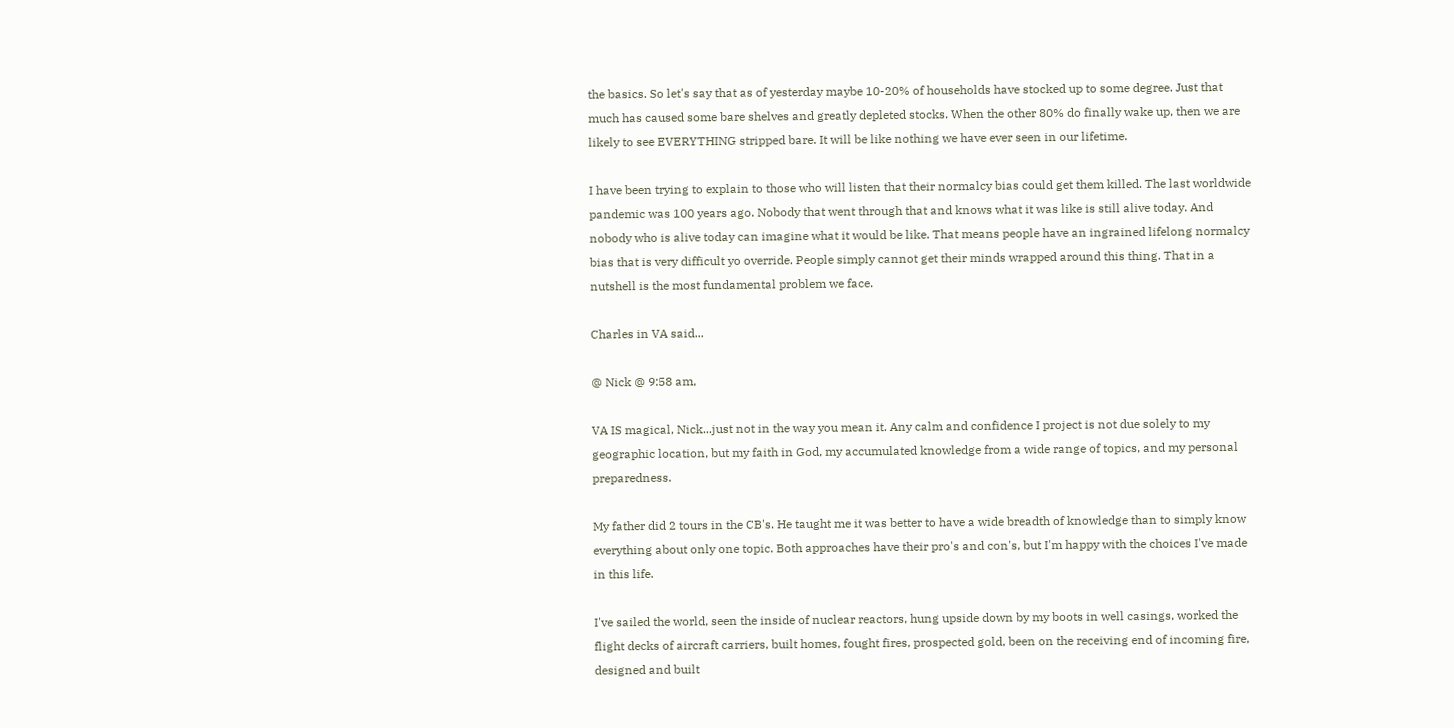the basics. So let's say that as of yesterday maybe 10-20% of households have stocked up to some degree. Just that much has caused some bare shelves and greatly depleted stocks. When the other 80% do finally wake up, then we are likely to see EVERYTHING stripped bare. It will be like nothing we have ever seen in our lifetime.

I have been trying to explain to those who will listen that their normalcy bias could get them killed. The last worldwide pandemic was 100 years ago. Nobody that went through that and knows what it was like is still alive today. And nobody who is alive today can imagine what it would be like. That means people have an ingrained lifelong normalcy bias that is very difficult yo override. People simply cannot get their minds wrapped around this thing. That in a nutshell is the most fundamental problem we face.

Charles in VA said...

@ Nick @ 9:58 am,

VA IS magical, Nick...just not in the way you mean it. Any calm and confidence I project is not due solely to my geographic location, but my faith in God, my accumulated knowledge from a wide range of topics, and my personal preparedness.

My father did 2 tours in the CB's. He taught me it was better to have a wide breadth of knowledge than to simply know everything about only one topic. Both approaches have their pro's and con's, but I'm happy with the choices I've made in this life.

I've sailed the world, seen the inside of nuclear reactors, hung upside down by my boots in well casings, worked the flight decks of aircraft carriers, built homes, fought fires, prospected gold, been on the receiving end of incoming fire, designed and built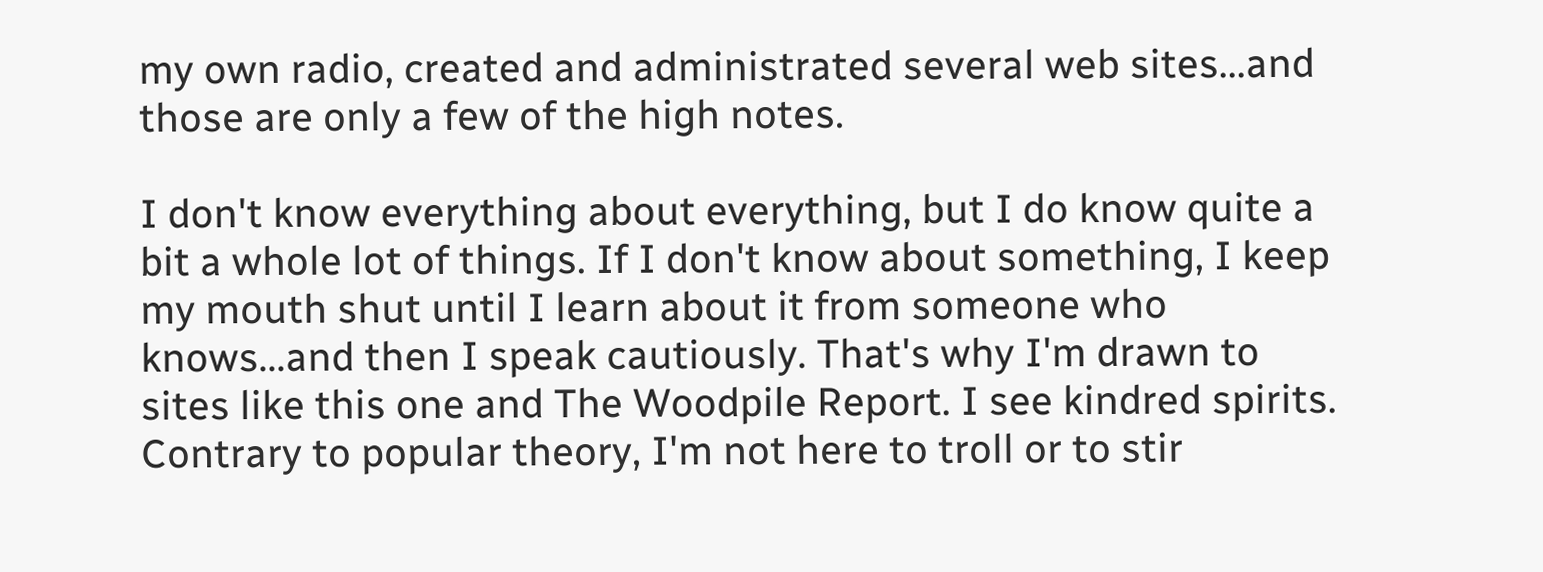my own radio, created and administrated several web sites...and those are only a few of the high notes.

I don't know everything about everything, but I do know quite a bit a whole lot of things. If I don't know about something, I keep my mouth shut until I learn about it from someone who knows...and then I speak cautiously. That's why I'm drawn to sites like this one and The Woodpile Report. I see kindred spirits. Contrary to popular theory, I'm not here to troll or to stir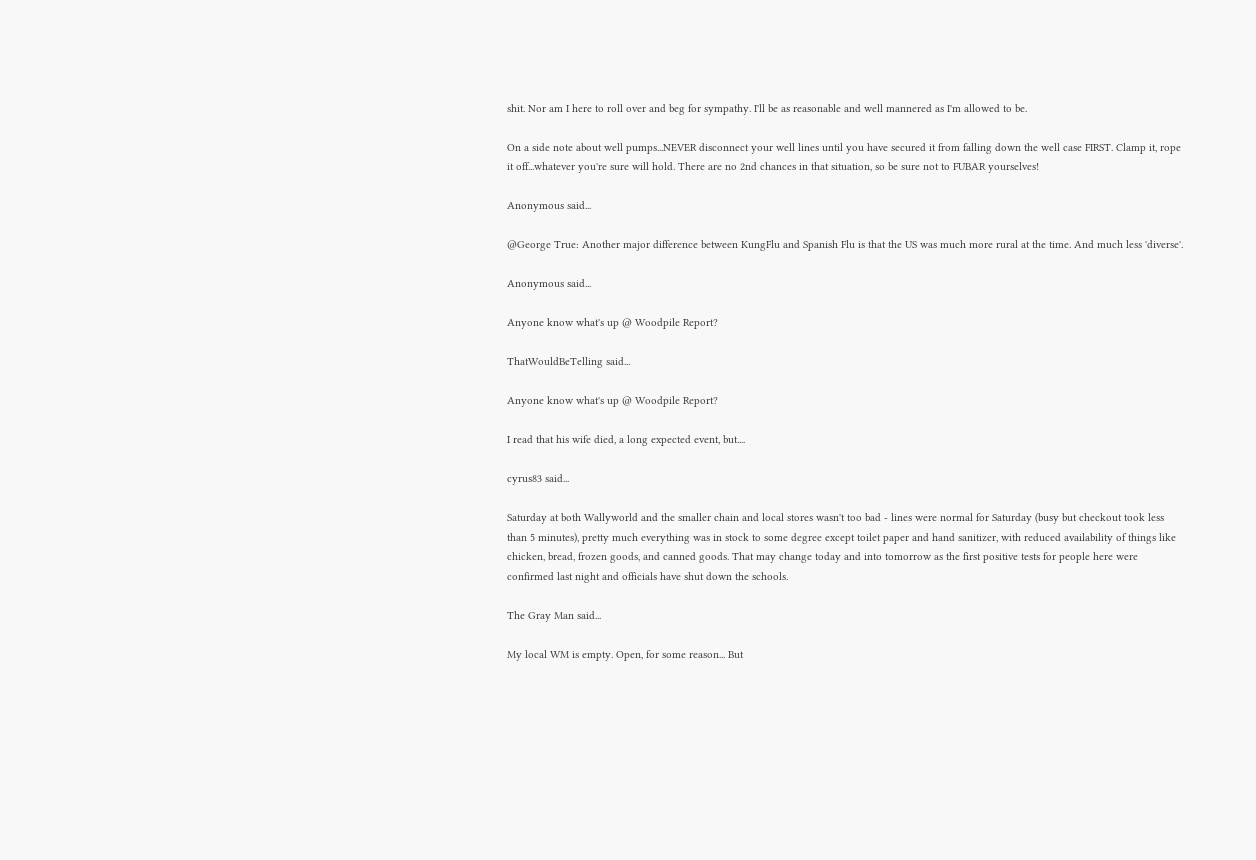shit. Nor am I here to roll over and beg for sympathy. I'll be as reasonable and well mannered as I'm allowed to be.

On a side note about well pumps...NEVER disconnect your well lines until you have secured it from falling down the well case FIRST. Clamp it, rope it off...whatever you're sure will hold. There are no 2nd chances in that situation, so be sure not to FUBAR yourselves!

Anonymous said...

@George True: Another major difference between KungFlu and Spanish Flu is that the US was much more rural at the time. And much less 'diverse'.

Anonymous said...

Anyone know what's up @ Woodpile Report?

ThatWouldBeTelling said...

Anyone know what's up @ Woodpile Report?

I read that his wife died, a long expected event, but....

cyrus83 said...

Saturday at both Wallyworld and the smaller chain and local stores wasn't too bad - lines were normal for Saturday (busy but checkout took less than 5 minutes), pretty much everything was in stock to some degree except toilet paper and hand sanitizer, with reduced availability of things like chicken, bread, frozen goods, and canned goods. That may change today and into tomorrow as the first positive tests for people here were confirmed last night and officials have shut down the schools.

The Gray Man said...

My local WM is empty. Open, for some reason... But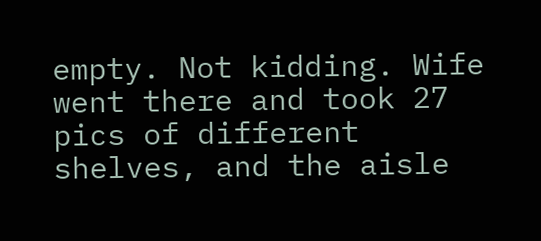empty. Not kidding. Wife went there and took 27 pics of different shelves, and the aisle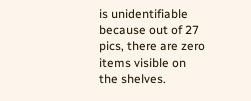is unidentifiable because out of 27 pics, there are zero items visible on the shelves.